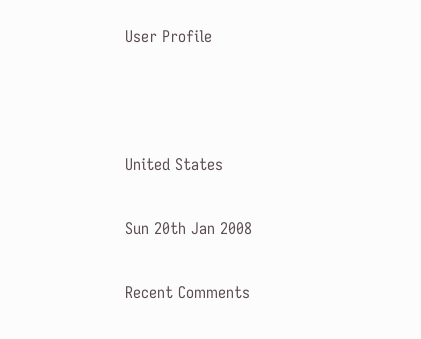User Profile



United States

Sun 20th Jan 2008

Recent Comments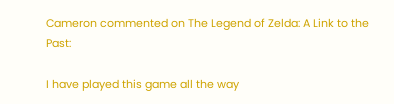Cameron commented on The Legend of Zelda: A Link to the Past:

I have played this game all the way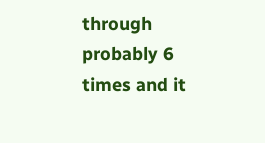through probably 6 times and it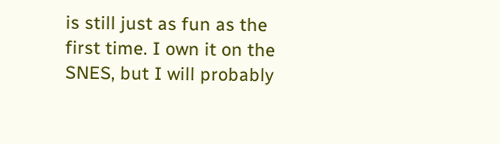is still just as fun as the first time. I own it on the SNES, but I will probably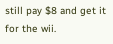still pay $8 and get it for the wii.